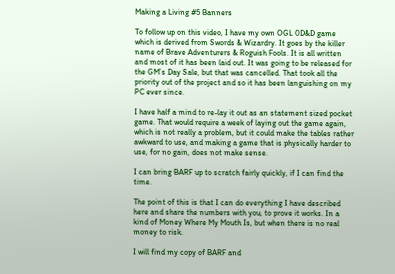Making a Living #5 Banners

To follow up on this video, I have my own OGL 0D&D game which is derived from Swords & Wizardry. It goes by the killer name of Brave Adventurers & Roguish Fools. It is all written and most of it has been laid out. It was going to be released for the GM’s Day Sale, but that was cancelled. That took all the priority out of the project and so it has been languishing on my PC ever since.

I have half a mind to re-lay it out as an statement sized pocket game. That would require a week of laying out the game again, which is not really a problem, but it could make the tables rather awkward to use, and making a game that is physically harder to use, for no gain, does not make sense.

I can bring BARF up to scratch fairly quickly, if I can find the time.

The point of this is that I can do everything I have described here and share the numbers with you, to prove it works. In a kind of Money Where My Mouth Is, but when there is no real money to risk.

I will find my copy of BARF and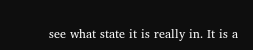see what state it is really in. It is a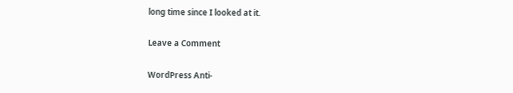long time since I looked at it.

Leave a Comment

WordPress Anti-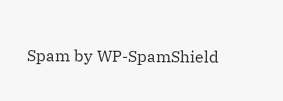Spam by WP-SpamShield